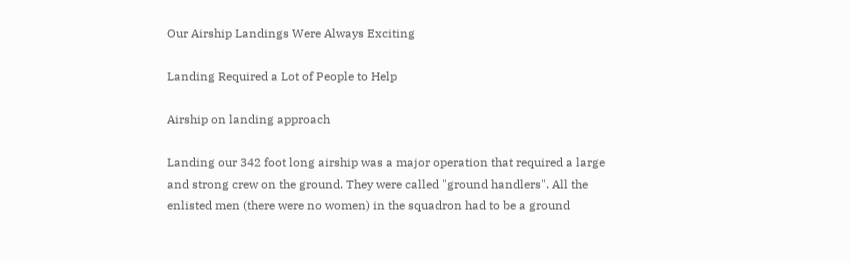Our Airship Landings Were Always Exciting

Landing Required a Lot of People to Help

Airship on landing approach

Landing our 342 foot long airship was a major operation that required a large and strong crew on the ground. They were called "ground handlers". All the enlisted men (there were no women) in the squadron had to be a ground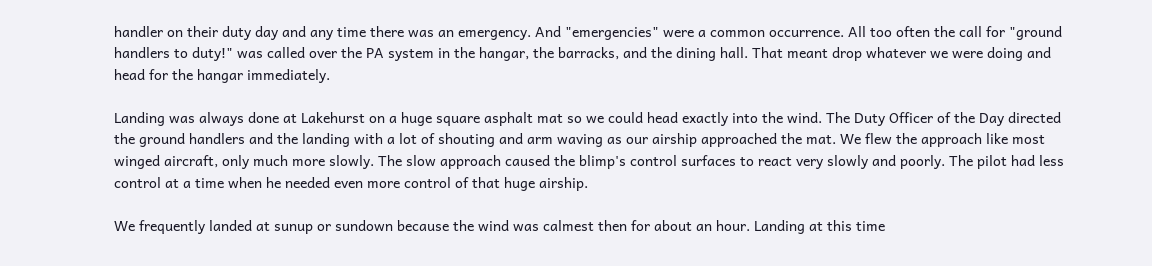handler on their duty day and any time there was an emergency. And "emergencies" were a common occurrence. All too often the call for "ground handlers to duty!" was called over the PA system in the hangar, the barracks, and the dining hall. That meant drop whatever we were doing and head for the hangar immediately.

Landing was always done at Lakehurst on a huge square asphalt mat so we could head exactly into the wind. The Duty Officer of the Day directed the ground handlers and the landing with a lot of shouting and arm waving as our airship approached the mat. We flew the approach like most winged aircraft, only much more slowly. The slow approach caused the blimp's control surfaces to react very slowly and poorly. The pilot had less control at a time when he needed even more control of that huge airship.

We frequently landed at sunup or sundown because the wind was calmest then for about an hour. Landing at this time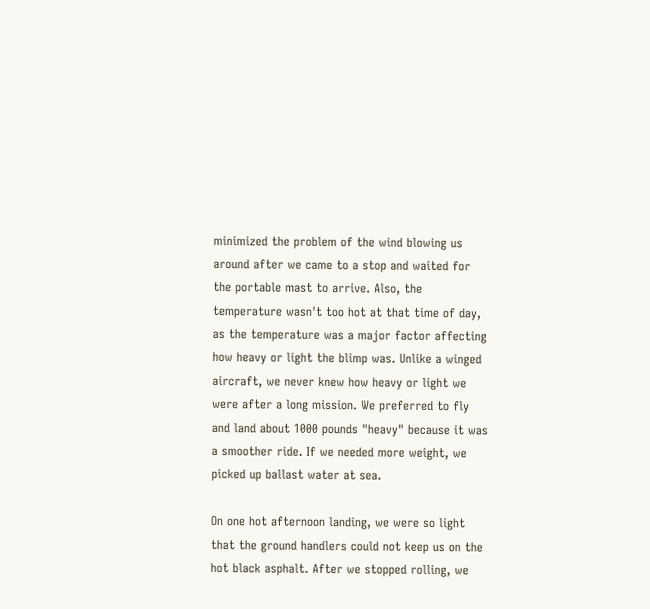minimized the problem of the wind blowing us around after we came to a stop and waited for the portable mast to arrive. Also, the temperature wasn't too hot at that time of day, as the temperature was a major factor affecting how heavy or light the blimp was. Unlike a winged aircraft, we never knew how heavy or light we were after a long mission. We preferred to fly and land about 1000 pounds "heavy" because it was a smoother ride. If we needed more weight, we picked up ballast water at sea.

On one hot afternoon landing, we were so light that the ground handlers could not keep us on the hot black asphalt. After we stopped rolling, we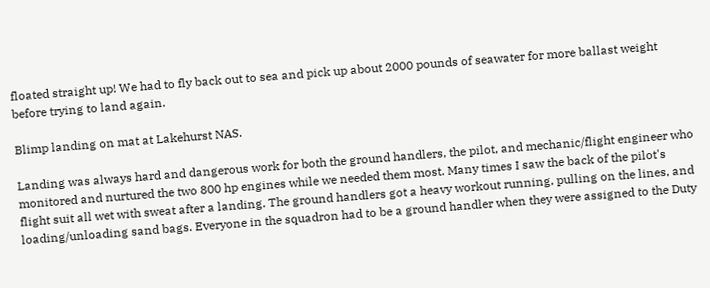floated straight up! We had to fly back out to sea and pick up about 2000 pounds of seawater for more ballast weight before trying to land again.

Blimp landing on mat at Lakehurst NAS.

Landing was always hard and dangerous work for both the ground handlers, the pilot, and mechanic/flight engineer who monitored and nurtured the two 800 hp engines while we needed them most. Many times I saw the back of the pilot's flight suit all wet with sweat after a landing. The ground handlers got a heavy workout running, pulling on the lines, and loading/unloading sand bags. Everyone in the squadron had to be a ground handler when they were assigned to the Duty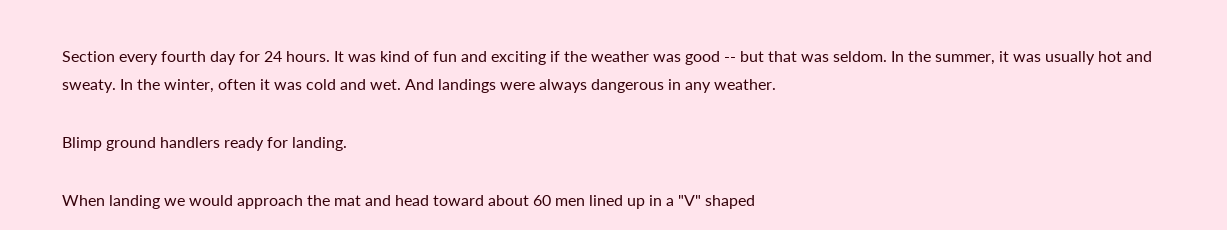Section every fourth day for 24 hours. It was kind of fun and exciting if the weather was good -- but that was seldom. In the summer, it was usually hot and sweaty. In the winter, often it was cold and wet. And landings were always dangerous in any weather.

Blimp ground handlers ready for landing.

When landing we would approach the mat and head toward about 60 men lined up in a "V" shaped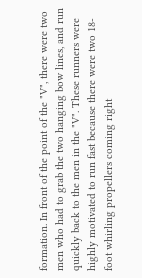formation. In front of the point of the "V", there were two men who had to grab the two hanging bow lines, and run quickly back to the men in the "V". These runners were highly motivated to run fast because there were two 18-foot whirling propellers coming right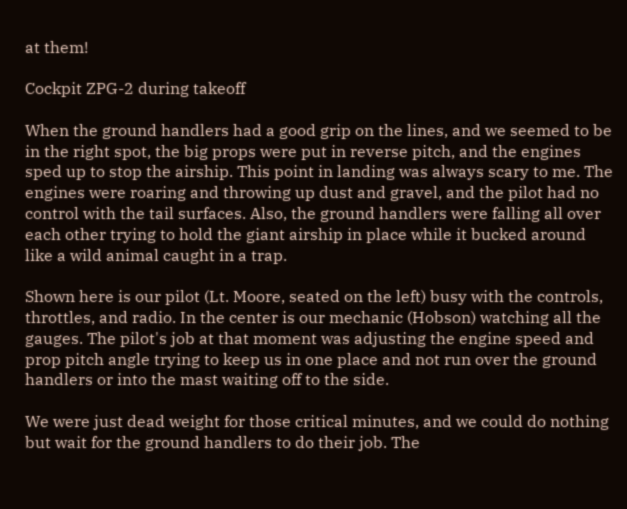at them!

Cockpit ZPG-2 during takeoff

When the ground handlers had a good grip on the lines, and we seemed to be in the right spot, the big props were put in reverse pitch, and the engines sped up to stop the airship. This point in landing was always scary to me. The engines were roaring and throwing up dust and gravel, and the pilot had no control with the tail surfaces. Also, the ground handlers were falling all over each other trying to hold the giant airship in place while it bucked around like a wild animal caught in a trap.

Shown here is our pilot (Lt. Moore, seated on the left) busy with the controls, throttles, and radio. In the center is our mechanic (Hobson) watching all the gauges. The pilot's job at that moment was adjusting the engine speed and prop pitch angle trying to keep us in one place and not run over the ground handlers or into the mast waiting off to the side.

We were just dead weight for those critical minutes, and we could do nothing but wait for the ground handlers to do their job. The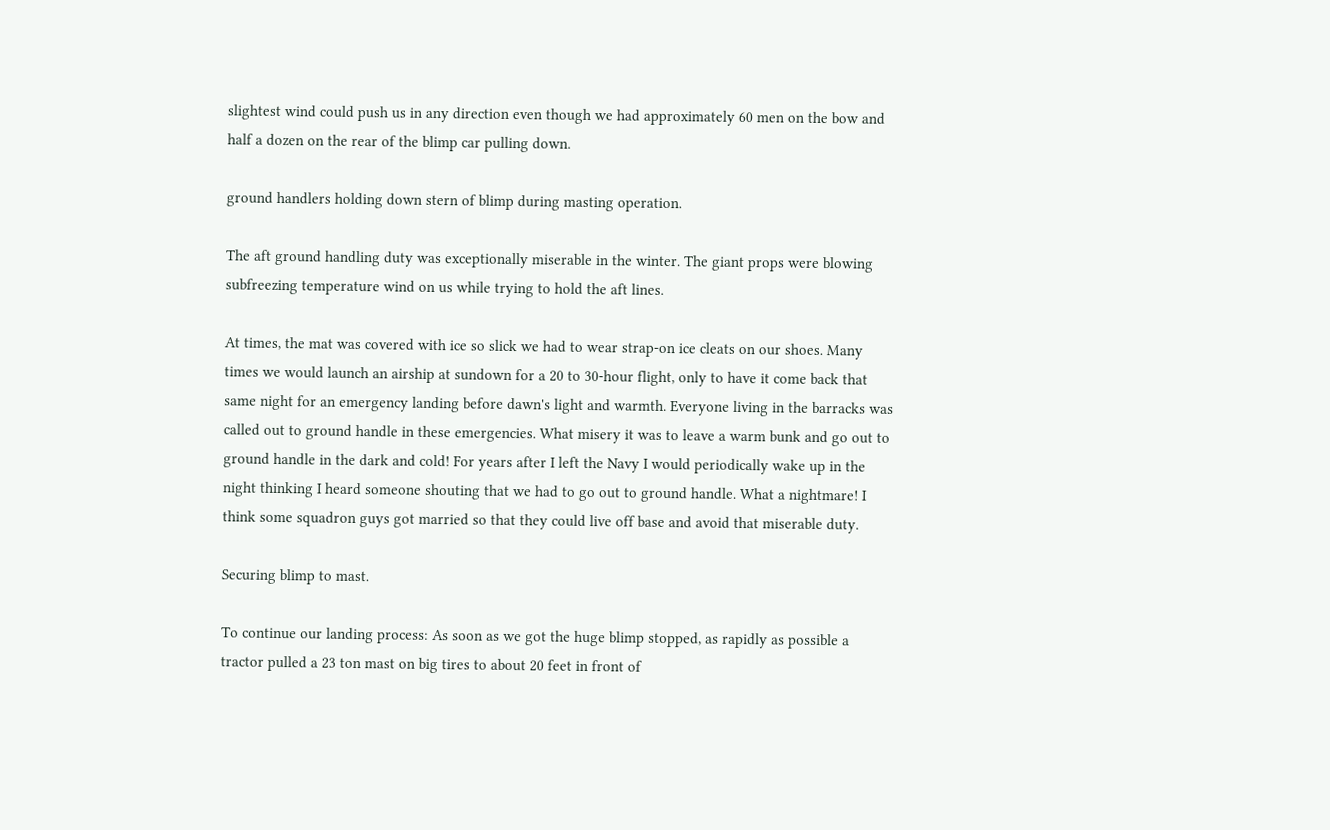slightest wind could push us in any direction even though we had approximately 60 men on the bow and half a dozen on the rear of the blimp car pulling down.

ground handlers holding down stern of blimp during masting operation.

The aft ground handling duty was exceptionally miserable in the winter. The giant props were blowing subfreezing temperature wind on us while trying to hold the aft lines.

At times, the mat was covered with ice so slick we had to wear strap-on ice cleats on our shoes. Many times we would launch an airship at sundown for a 20 to 30-hour flight, only to have it come back that same night for an emergency landing before dawn's light and warmth. Everyone living in the barracks was called out to ground handle in these emergencies. What misery it was to leave a warm bunk and go out to ground handle in the dark and cold! For years after I left the Navy I would periodically wake up in the night thinking I heard someone shouting that we had to go out to ground handle. What a nightmare! I think some squadron guys got married so that they could live off base and avoid that miserable duty.

Securing blimp to mast.

To continue our landing process: As soon as we got the huge blimp stopped, as rapidly as possible a tractor pulled a 23 ton mast on big tires to about 20 feet in front of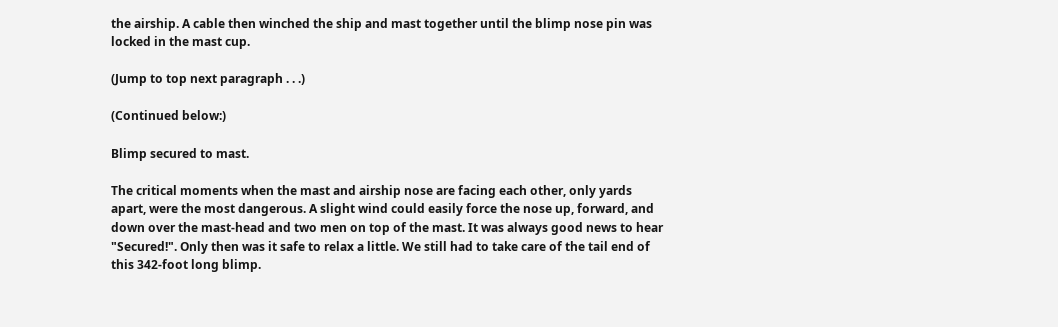the airship. A cable then winched the ship and mast together until the blimp nose pin was locked in the mast cup.

(Jump to top next paragraph . . .)

(Continued below:)

Blimp secured to mast.

The critical moments when the mast and airship nose are facing each other, only yards apart, were the most dangerous. A slight wind could easily force the nose up, forward, and down over the mast-head and two men on top of the mast. It was always good news to hear "Secured!". Only then was it safe to relax a little. We still had to take care of the tail end of this 342-foot long blimp.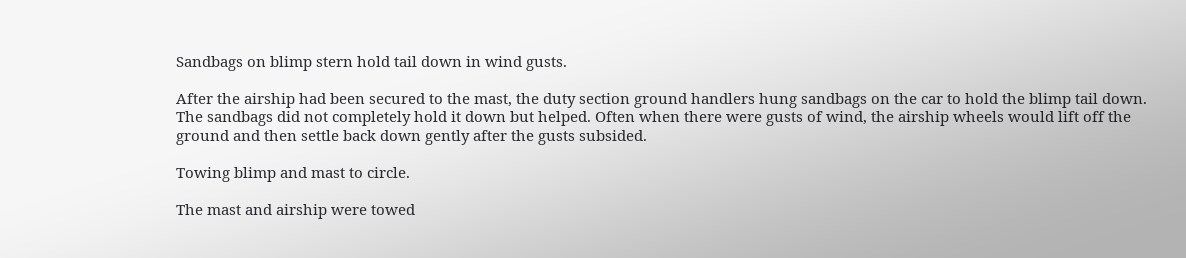Sandbags on blimp stern hold tail down in wind gusts.

After the airship had been secured to the mast, the duty section ground handlers hung sandbags on the car to hold the blimp tail down. The sandbags did not completely hold it down but helped. Often when there were gusts of wind, the airship wheels would lift off the ground and then settle back down gently after the gusts subsided.

Towing blimp and mast to circle.

The mast and airship were towed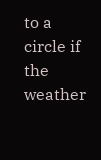to a circle if the weather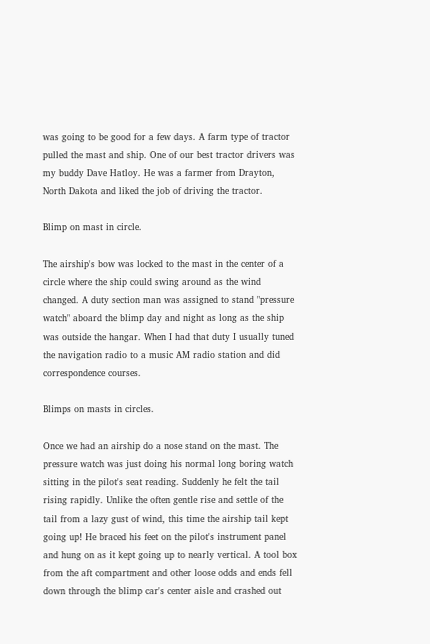was going to be good for a few days. A farm type of tractor pulled the mast and ship. One of our best tractor drivers was my buddy Dave Hatloy. He was a farmer from Drayton, North Dakota and liked the job of driving the tractor.

Blimp on mast in circle.

The airship's bow was locked to the mast in the center of a circle where the ship could swing around as the wind changed. A duty section man was assigned to stand "pressure watch" aboard the blimp day and night as long as the ship was outside the hangar. When I had that duty I usually tuned the navigation radio to a music AM radio station and did correspondence courses.

Blimps on masts in circles.

Once we had an airship do a nose stand on the mast. The pressure watch was just doing his normal long boring watch sitting in the pilot's seat reading. Suddenly he felt the tail rising rapidly. Unlike the often gentle rise and settle of the tail from a lazy gust of wind, this time the airship tail kept going up! He braced his feet on the pilot's instrument panel and hung on as it kept going up to nearly vertical. A tool box from the aft compartment and other loose odds and ends fell down through the blimp car's center aisle and crashed out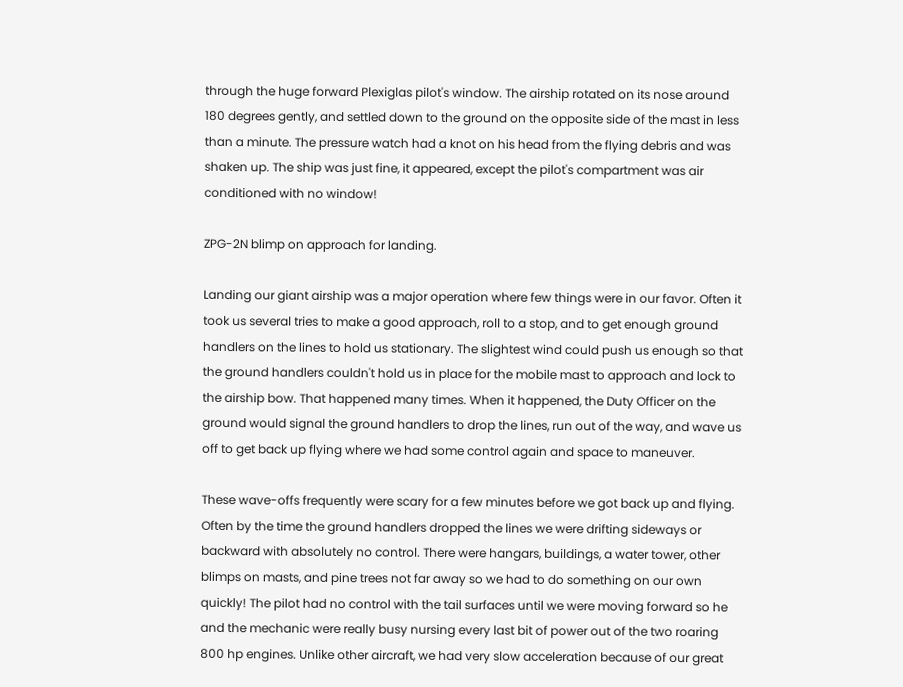through the huge forward Plexiglas pilot's window. The airship rotated on its nose around 180 degrees gently, and settled down to the ground on the opposite side of the mast in less than a minute. The pressure watch had a knot on his head from the flying debris and was shaken up. The ship was just fine, it appeared, except the pilot's compartment was air conditioned with no window!

ZPG-2N blimp on approach for landing.

Landing our giant airship was a major operation where few things were in our favor. Often it took us several tries to make a good approach, roll to a stop, and to get enough ground handlers on the lines to hold us stationary. The slightest wind could push us enough so that the ground handlers couldn't hold us in place for the mobile mast to approach and lock to the airship bow. That happened many times. When it happened, the Duty Officer on the ground would signal the ground handlers to drop the lines, run out of the way, and wave us off to get back up flying where we had some control again and space to maneuver.

These wave-offs frequently were scary for a few minutes before we got back up and flying. Often by the time the ground handlers dropped the lines we were drifting sideways or backward with absolutely no control. There were hangars, buildings, a water tower, other blimps on masts, and pine trees not far away so we had to do something on our own quickly! The pilot had no control with the tail surfaces until we were moving forward so he and the mechanic were really busy nursing every last bit of power out of the two roaring 800 hp engines. Unlike other aircraft, we had very slow acceleration because of our great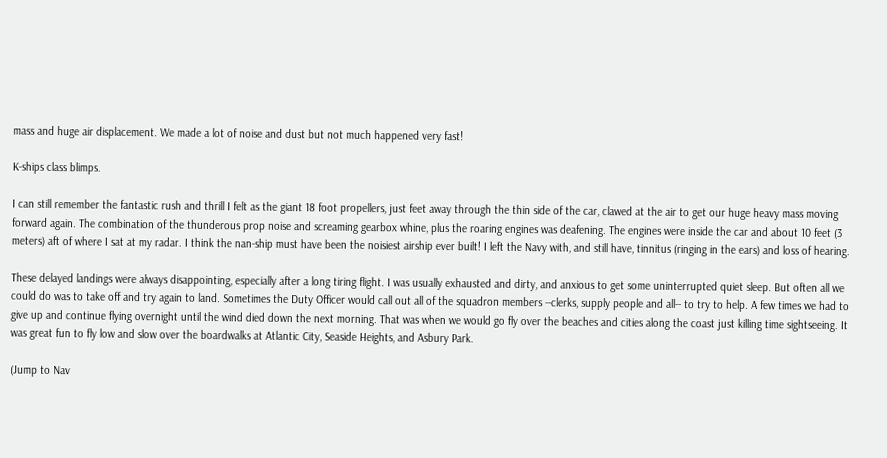mass and huge air displacement. We made a lot of noise and dust but not much happened very fast!

K-ships class blimps.

I can still remember the fantastic rush and thrill I felt as the giant 18 foot propellers, just feet away through the thin side of the car, clawed at the air to get our huge heavy mass moving forward again. The combination of the thunderous prop noise and screaming gearbox whine, plus the roaring engines was deafening. The engines were inside the car and about 10 feet (3 meters) aft of where I sat at my radar. I think the nan-ship must have been the noisiest airship ever built! I left the Navy with, and still have, tinnitus (ringing in the ears) and loss of hearing.

These delayed landings were always disappointing, especially after a long tiring flight. I was usually exhausted and dirty, and anxious to get some uninterrupted quiet sleep. But often all we could do was to take off and try again to land. Sometimes the Duty Officer would call out all of the squadron members --clerks, supply people and all-- to try to help. A few times we had to give up and continue flying overnight until the wind died down the next morning. That was when we would go fly over the beaches and cities along the coast just killing time sightseeing. It was great fun to fly low and slow over the boardwalks at Atlantic City, Seaside Heights, and Asbury Park.

(Jump to Nav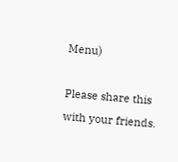Menu)

Please share this with your friends.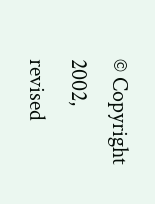© Copyright 2002, revised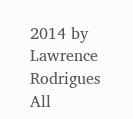2014 by Lawrence Rodrigues
All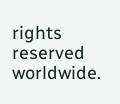rights reserved worldwide.